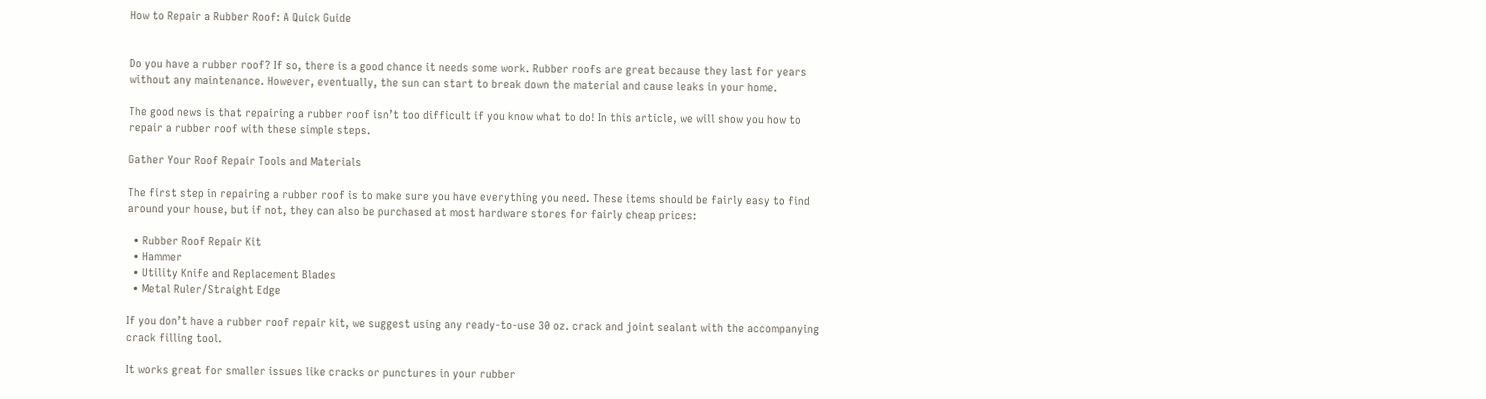How to Repair a Rubber Roof: A Quick Guide


Do you have a rubber roof? If so, there is a good chance it needs some work. Rubber roofs are great because they last for years without any maintenance. However, eventually, the sun can start to break down the material and cause leaks in your home.

The good news is that repairing a rubber roof isn’t too difficult if you know what to do! In this article, we will show you how to repair a rubber roof with these simple steps.

Gather Your Roof Repair Tools and Materials

The first step in repairing a rubber roof is to make sure you have everything you need. These items should be fairly easy to find around your house, but if not, they can also be purchased at most hardware stores for fairly cheap prices:

  • Rubber Roof Repair Kit
  • Hammer
  • Utility Knife and Replacement Blades
  • Metal Ruler/Straight Edge

If you don’t have a rubber roof repair kit, we suggest using any ready-to-use 30 oz. crack and joint sealant with the accompanying crack filling tool.

It works great for smaller issues like cracks or punctures in your rubber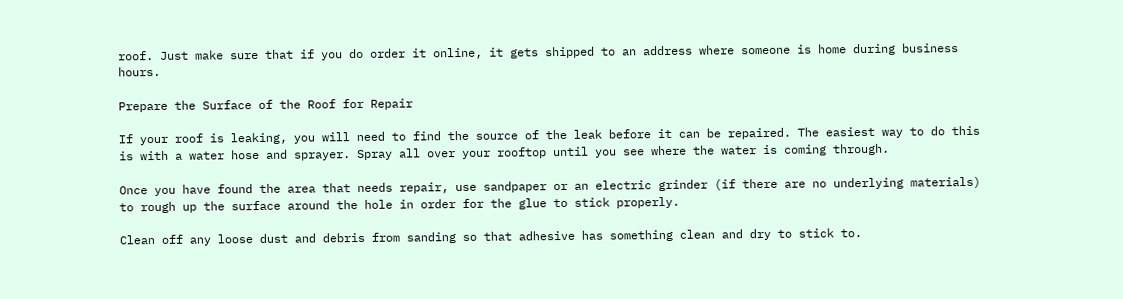roof. Just make sure that if you do order it online, it gets shipped to an address where someone is home during business hours.

Prepare the Surface of the Roof for Repair

If your roof is leaking, you will need to find the source of the leak before it can be repaired. The easiest way to do this is with a water hose and sprayer. Spray all over your rooftop until you see where the water is coming through.

Once you have found the area that needs repair, use sandpaper or an electric grinder (if there are no underlying materials) to rough up the surface around the hole in order for the glue to stick properly.

Clean off any loose dust and debris from sanding so that adhesive has something clean and dry to stick to.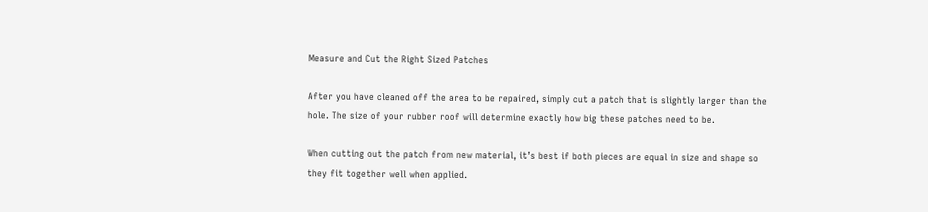Measure and Cut the Right Sized Patches

After you have cleaned off the area to be repaired, simply cut a patch that is slightly larger than the hole. The size of your rubber roof will determine exactly how big these patches need to be.

When cutting out the patch from new material, it’s best if both pieces are equal in size and shape so they fit together well when applied.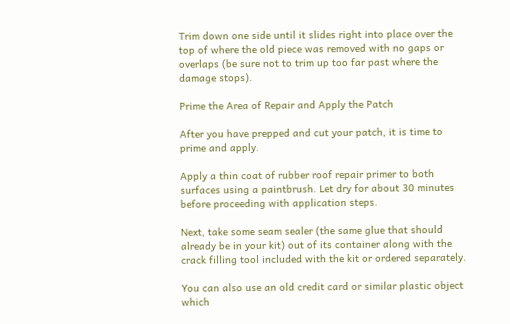Trim down one side until it slides right into place over the top of where the old piece was removed with no gaps or overlaps (be sure not to trim up too far past where the damage stops).

Prime the Area of Repair and Apply the Patch

After you have prepped and cut your patch, it is time to prime and apply.

Apply a thin coat of rubber roof repair primer to both surfaces using a paintbrush. Let dry for about 30 minutes before proceeding with application steps.

Next, take some seam sealer (the same glue that should already be in your kit) out of its container along with the crack filling tool included with the kit or ordered separately.

You can also use an old credit card or similar plastic object which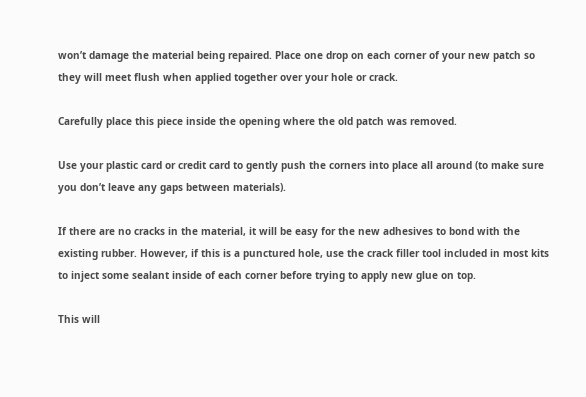won’t damage the material being repaired. Place one drop on each corner of your new patch so they will meet flush when applied together over your hole or crack.

Carefully place this piece inside the opening where the old patch was removed.

Use your plastic card or credit card to gently push the corners into place all around (to make sure you don’t leave any gaps between materials).

If there are no cracks in the material, it will be easy for the new adhesives to bond with the existing rubber. However, if this is a punctured hole, use the crack filler tool included in most kits to inject some sealant inside of each corner before trying to apply new glue on top.

This will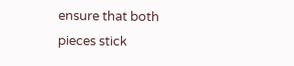ensure that both pieces stick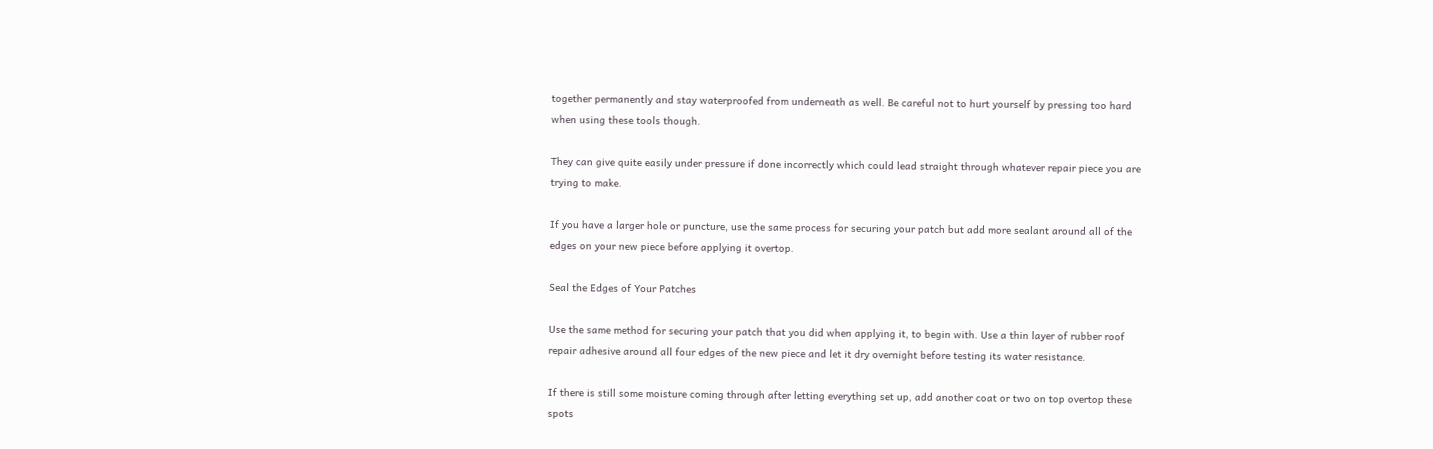together permanently and stay waterproofed from underneath as well. Be careful not to hurt yourself by pressing too hard when using these tools though.

They can give quite easily under pressure if done incorrectly which could lead straight through whatever repair piece you are trying to make.

If you have a larger hole or puncture, use the same process for securing your patch but add more sealant around all of the edges on your new piece before applying it overtop.

Seal the Edges of Your Patches

Use the same method for securing your patch that you did when applying it, to begin with. Use a thin layer of rubber roof repair adhesive around all four edges of the new piece and let it dry overnight before testing its water resistance.

If there is still some moisture coming through after letting everything set up, add another coat or two on top overtop these spots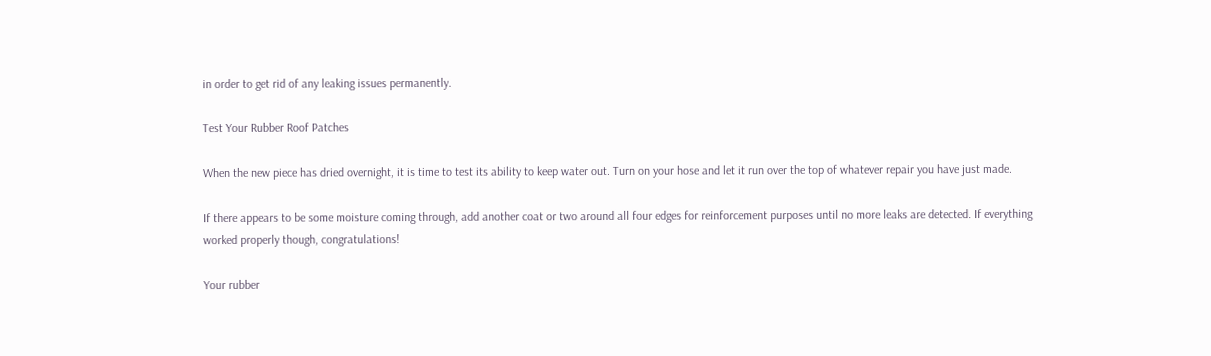in order to get rid of any leaking issues permanently.

Test Your Rubber Roof Patches

When the new piece has dried overnight, it is time to test its ability to keep water out. Turn on your hose and let it run over the top of whatever repair you have just made.

If there appears to be some moisture coming through, add another coat or two around all four edges for reinforcement purposes until no more leaks are detected. If everything worked properly though, congratulations!

Your rubber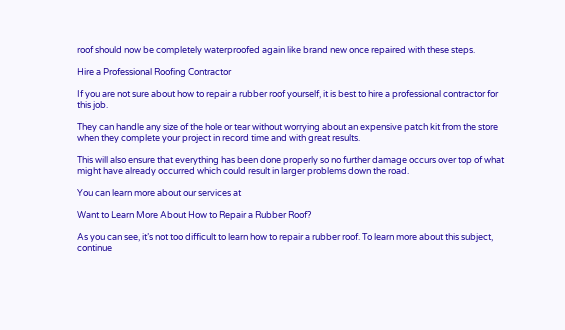roof should now be completely waterproofed again like brand new once repaired with these steps.

Hire a Professional Roofing Contractor

If you are not sure about how to repair a rubber roof yourself, it is best to hire a professional contractor for this job.

They can handle any size of the hole or tear without worrying about an expensive patch kit from the store when they complete your project in record time and with great results.

This will also ensure that everything has been done properly so no further damage occurs over top of what might have already occurred which could result in larger problems down the road.

You can learn more about our services at

Want to Learn More About How to Repair a Rubber Roof?

As you can see, it’s not too difficult to learn how to repair a rubber roof. To learn more about this subject, continue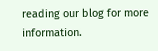reading our blog for more information.